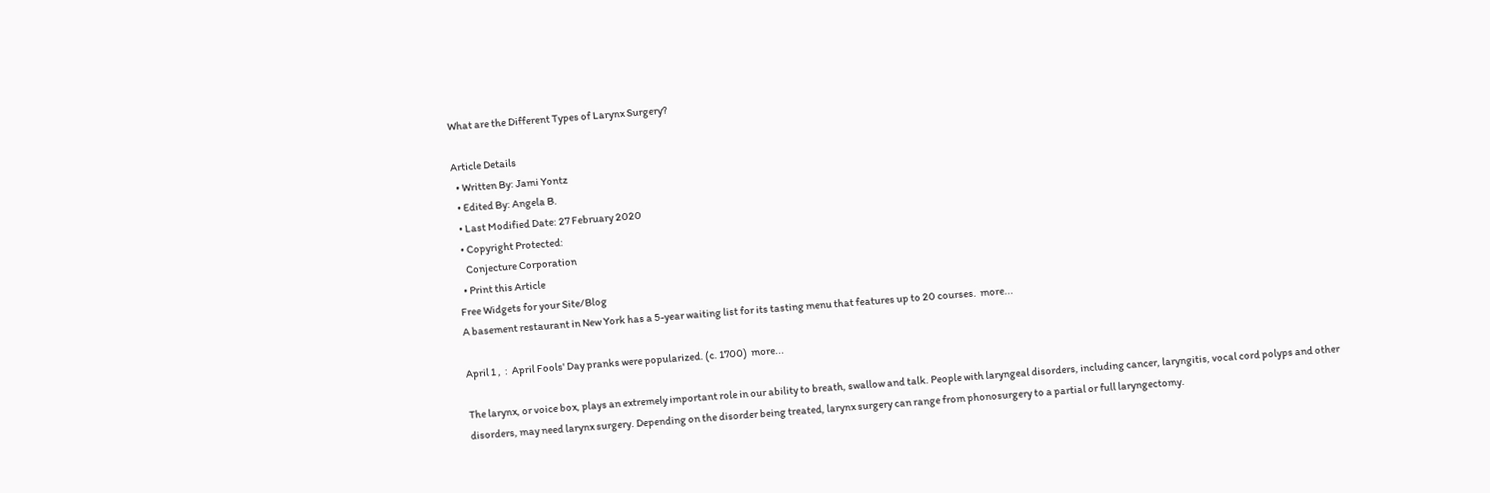What are the Different Types of Larynx Surgery?

Article Details
  • Written By: Jami Yontz
  • Edited By: Angela B.
  • Last Modified Date: 27 February 2020
  • Copyright Protected:
    Conjecture Corporation
  • Print this Article
Free Widgets for your Site/Blog
A basement restaurant in New York has a 5-year waiting list for its tasting menu that features up to 20 courses.  more...

April 1 ,  :  April Fools' Day pranks were popularized. (c. 1700)  more...

The larynx, or voice box, plays an extremely important role in our ability to breath, swallow and talk. People with laryngeal disorders, including cancer, laryngitis, vocal cord polyps and other disorders, may need larynx surgery. Depending on the disorder being treated, larynx surgery can range from phonosurgery to a partial or full laryngectomy.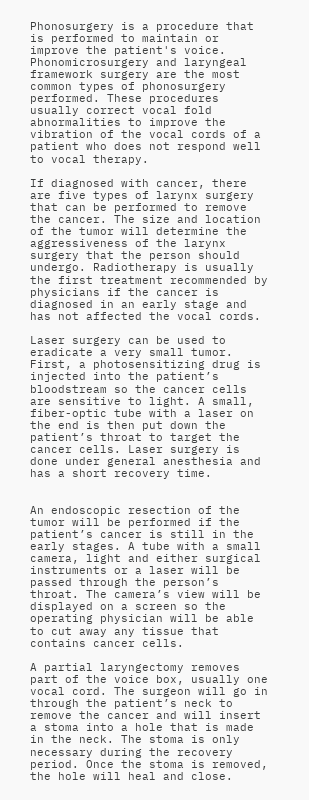Phonosurgery is a procedure that is performed to maintain or improve the patient's voice. Phonomicrosurgery and laryngeal framework surgery are the most common types of phonosurgery performed. These procedures usually correct vocal fold abnormalities to improve the vibration of the vocal cords of a patient who does not respond well to vocal therapy.

If diagnosed with cancer, there are five types of larynx surgery that can be performed to remove the cancer. The size and location of the tumor will determine the aggressiveness of the larynx surgery that the person should undergo. Radiotherapy is usually the first treatment recommended by physicians if the cancer is diagnosed in an early stage and has not affected the vocal cords.

Laser surgery can be used to eradicate a very small tumor. First, a photosensitizing drug is injected into the patient’s bloodstream so the cancer cells are sensitive to light. A small, fiber-optic tube with a laser on the end is then put down the patient’s throat to target the cancer cells. Laser surgery is done under general anesthesia and has a short recovery time.


An endoscopic resection of the tumor will be performed if the patient’s cancer is still in the early stages. A tube with a small camera, light and either surgical instruments or a laser will be passed through the person’s throat. The camera’s view will be displayed on a screen so the operating physician will be able to cut away any tissue that contains cancer cells.

A partial laryngectomy removes part of the voice box, usually one vocal cord. The surgeon will go in through the patient’s neck to remove the cancer and will insert a stoma into a hole that is made in the neck. The stoma is only necessary during the recovery period. Once the stoma is removed, the hole will heal and close.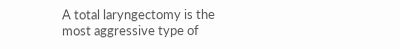A total laryngectomy is the most aggressive type of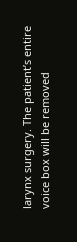larynx surgery. The patient’s entire voice box will be removed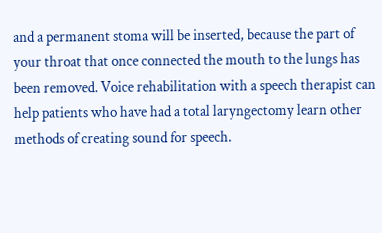and a permanent stoma will be inserted, because the part of your throat that once connected the mouth to the lungs has been removed. Voice rehabilitation with a speech therapist can help patients who have had a total laryngectomy learn other methods of creating sound for speech.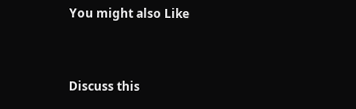You might also Like


Discuss this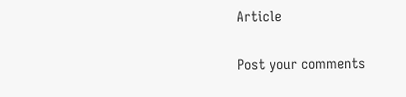Article

Post your comments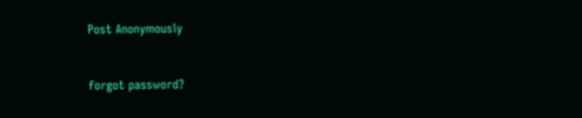Post Anonymously


forgot password?